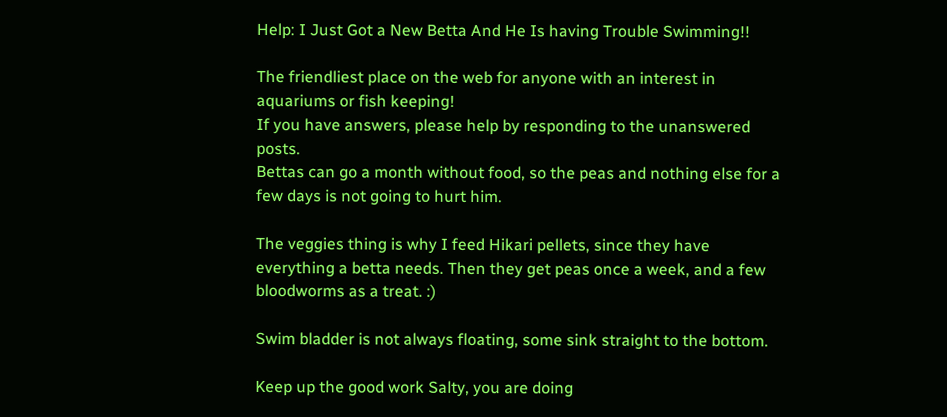Help: I Just Got a New Betta And He Is having Trouble Swimming!!

The friendliest place on the web for anyone with an interest in aquariums or fish keeping!
If you have answers, please help by responding to the unanswered posts.
Bettas can go a month without food, so the peas and nothing else for a few days is not going to hurt him.

The veggies thing is why I feed Hikari pellets, since they have everything a betta needs. Then they get peas once a week, and a few bloodworms as a treat. :)

Swim bladder is not always floating, some sink straight to the bottom.

Keep up the good work Salty, you are doing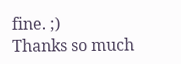fine. ;)
Thanks so much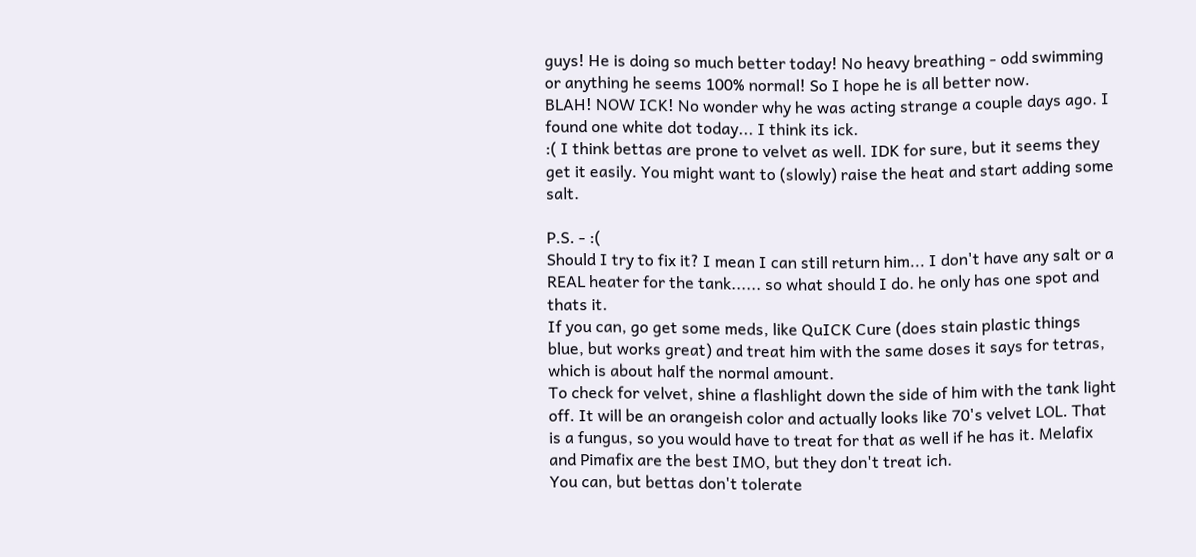guys! He is doing so much better today! No heavy breathing - odd swimming or anything he seems 100% normal! So I hope he is all better now.
BLAH! NOW ICK! No wonder why he was acting strange a couple days ago. I found one white dot today... I think its ick.
:( I think bettas are prone to velvet as well. IDK for sure, but it seems they get it easily. You might want to (slowly) raise the heat and start adding some salt.

P.S. - :(
Should I try to fix it? I mean I can still return him... I don't have any salt or a REAL heater for the tank...... so what should I do. he only has one spot and thats it.
If you can, go get some meds, like QuICK Cure (does stain plastic things blue, but works great) and treat him with the same doses it says for tetras, which is about half the normal amount.
To check for velvet, shine a flashlight down the side of him with the tank light off. It will be an orangeish color and actually looks like 70's velvet LOL. That is a fungus, so you would have to treat for that as well if he has it. Melafix and Pimafix are the best IMO, but they don't treat ich.
You can, but bettas don't tolerate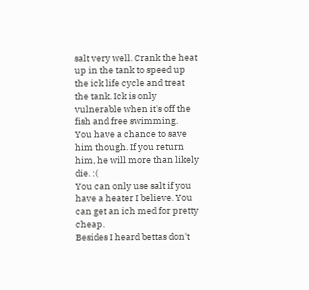salt very well. Crank the heat up in the tank to speed up the ick life cycle and treat the tank. Ick is only vulnerable when it's off the fish and free swimming.
You have a chance to save him though. If you return him, he will more than likely die. :(
You can only use salt if you have a heater I believe. You can get an ich med for pretty cheap.
Besides I heard bettas don't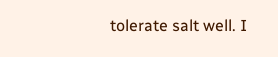tolerate salt well. I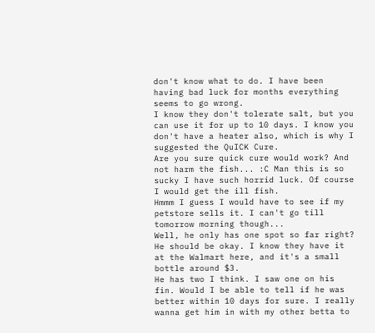don't know what to do. I have been having bad luck for months everything seems to go wrong.
I know they don't tolerate salt, but you can use it for up to 10 days. I know you don't have a heater also, which is why I suggested the QuICK Cure.
Are you sure quick cure would work? And not harm the fish... :C Man this is so sucky I have such horrid luck. Of course I would get the ill fish.
Hmmm I guess I would have to see if my petstore sells it. I can't go till tomorrow morning though...
Well, he only has one spot so far right? He should be okay. I know they have it at the Walmart here, and it's a small bottle around $3.
He has two I think. I saw one on his fin. Would I be able to tell if he was better within 10 days for sure. I really wanna get him in with my other betta to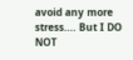avoid any more stress.... But I DO NOT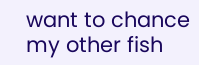want to chance my other fish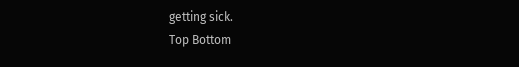getting sick.
Top Bottom